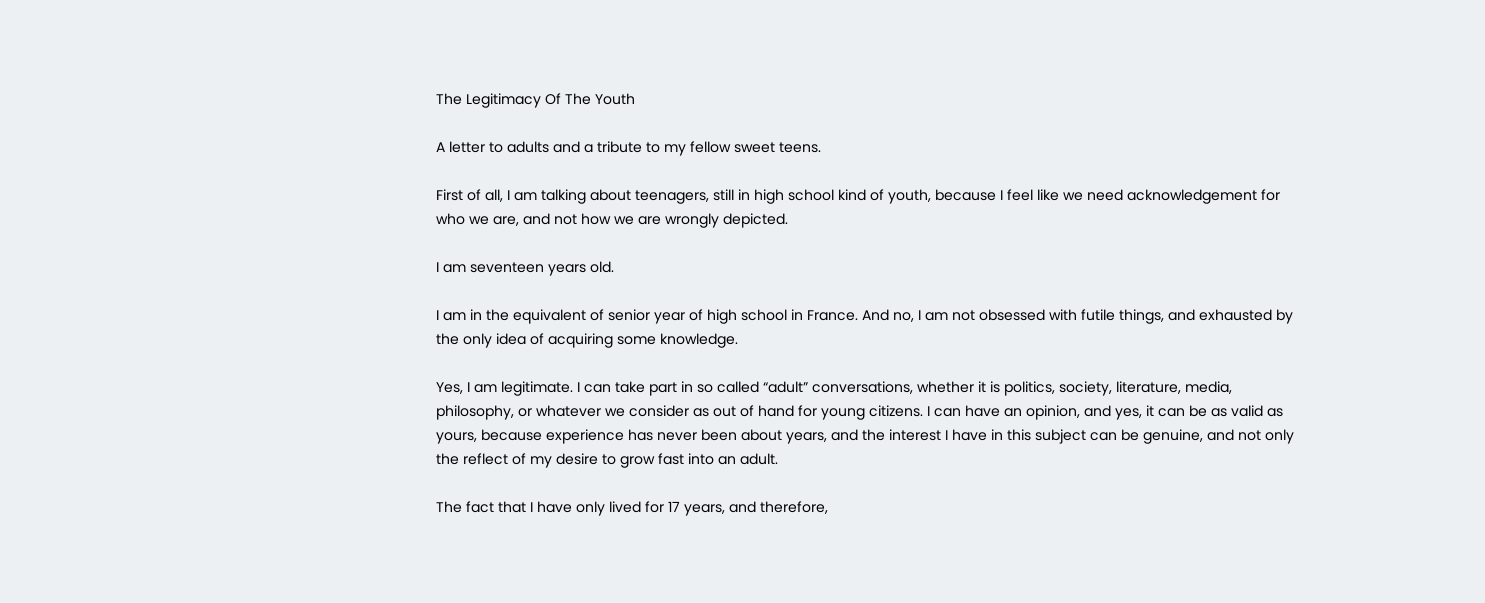The Legitimacy Of The Youth

A letter to adults and a tribute to my fellow sweet teens.

First of all, I am talking about teenagers, still in high school kind of youth, because I feel like we need acknowledgement for who we are, and not how we are wrongly depicted.

I am seventeen years old.

I am in the equivalent of senior year of high school in France. And no, I am not obsessed with futile things, and exhausted by the only idea of acquiring some knowledge.

Yes, I am legitimate. I can take part in so called “adult” conversations, whether it is politics, society, literature, media, philosophy, or whatever we consider as out of hand for young citizens. I can have an opinion, and yes, it can be as valid as yours, because experience has never been about years, and the interest I have in this subject can be genuine, and not only the reflect of my desire to grow fast into an adult.

The fact that I have only lived for 17 years, and therefore,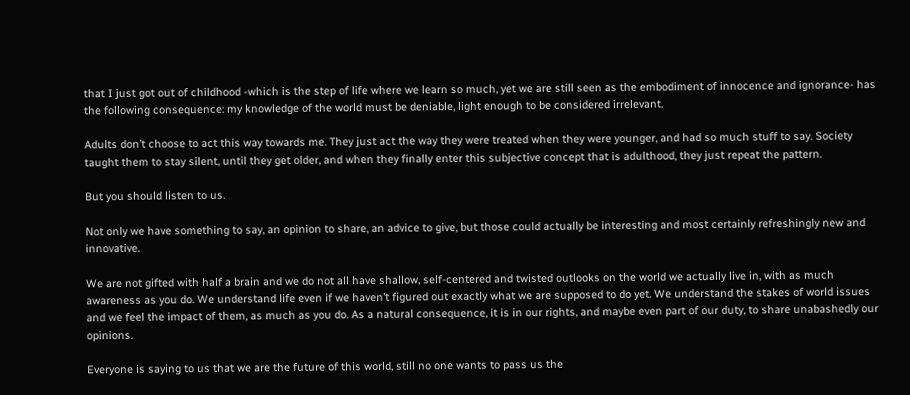that I just got out of childhood -which is the step of life where we learn so much, yet we are still seen as the embodiment of innocence and ignorance- has the following consequence: my knowledge of the world must be deniable, light enough to be considered irrelevant.

Adults don’t choose to act this way towards me. They just act the way they were treated when they were younger, and had so much stuff to say. Society taught them to stay silent, until they get older, and when they finally enter this subjective concept that is adulthood, they just repeat the pattern.

But you should listen to us.

Not only we have something to say, an opinion to share, an advice to give, but those could actually be interesting and most certainly refreshingly new and innovative.

We are not gifted with half a brain and we do not all have shallow, self-centered and twisted outlooks on the world we actually live in, with as much awareness as you do. We understand life even if we haven’t figured out exactly what we are supposed to do yet. We understand the stakes of world issues and we feel the impact of them, as much as you do. As a natural consequence, it is in our rights, and maybe even part of our duty, to share unabashedly our opinions.

Everyone is saying to us that we are the future of this world, still no one wants to pass us the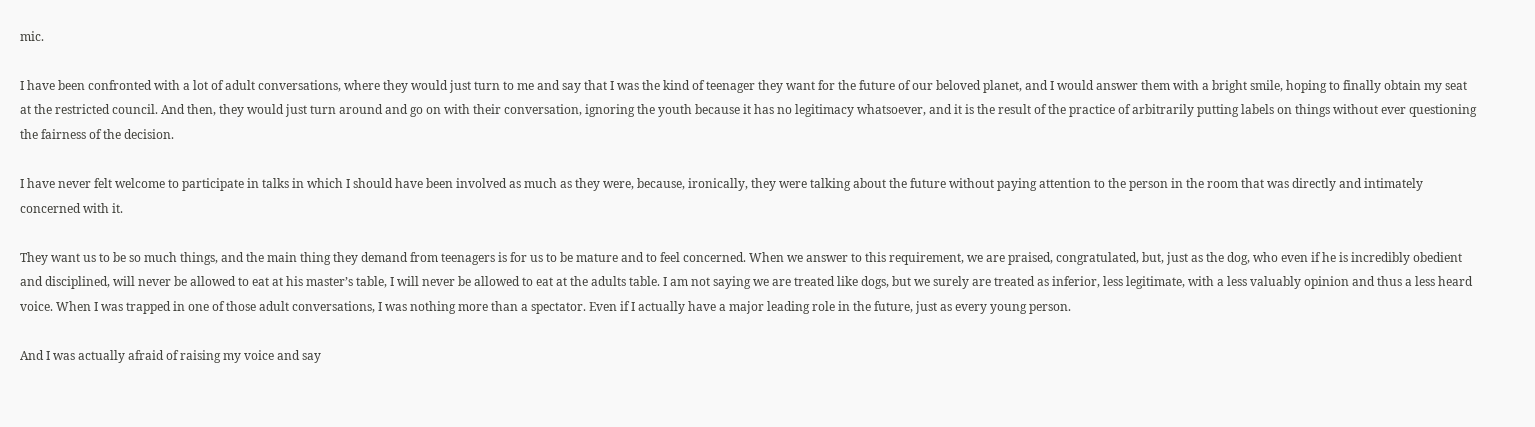mic.

I have been confronted with a lot of adult conversations, where they would just turn to me and say that I was the kind of teenager they want for the future of our beloved planet, and I would answer them with a bright smile, hoping to finally obtain my seat at the restricted council. And then, they would just turn around and go on with their conversation, ignoring the youth because it has no legitimacy whatsoever, and it is the result of the practice of arbitrarily putting labels on things without ever questioning the fairness of the decision.

I have never felt welcome to participate in talks in which I should have been involved as much as they were, because, ironically, they were talking about the future without paying attention to the person in the room that was directly and intimately concerned with it.

They want us to be so much things, and the main thing they demand from teenagers is for us to be mature and to feel concerned. When we answer to this requirement, we are praised, congratulated, but, just as the dog, who even if he is incredibly obedient and disciplined, will never be allowed to eat at his master’s table, I will never be allowed to eat at the adults table. I am not saying we are treated like dogs, but we surely are treated as inferior, less legitimate, with a less valuably opinion and thus a less heard voice. When I was trapped in one of those adult conversations, I was nothing more than a spectator. Even if I actually have a major leading role in the future, just as every young person.

And I was actually afraid of raising my voice and say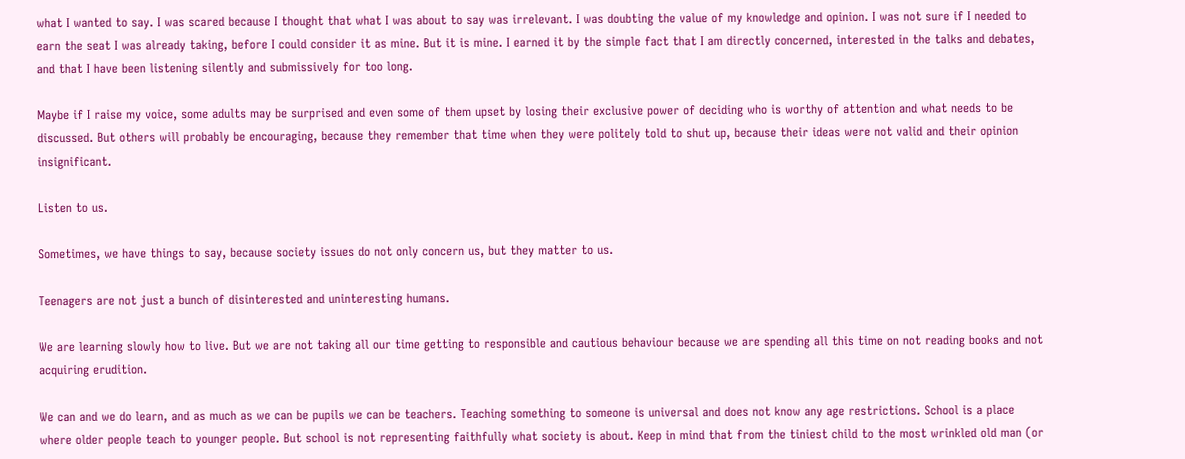what I wanted to say. I was scared because I thought that what I was about to say was irrelevant. I was doubting the value of my knowledge and opinion. I was not sure if I needed to earn the seat I was already taking, before I could consider it as mine. But it is mine. I earned it by the simple fact that I am directly concerned, interested in the talks and debates, and that I have been listening silently and submissively for too long.

Maybe if I raise my voice, some adults may be surprised and even some of them upset by losing their exclusive power of deciding who is worthy of attention and what needs to be discussed. But others will probably be encouraging, because they remember that time when they were politely told to shut up, because their ideas were not valid and their opinion insignificant.

Listen to us.

Sometimes, we have things to say, because society issues do not only concern us, but they matter to us.

Teenagers are not just a bunch of disinterested and uninteresting humans.

We are learning slowly how to live. But we are not taking all our time getting to responsible and cautious behaviour because we are spending all this time on not reading books and not acquiring erudition.

We can and we do learn, and as much as we can be pupils we can be teachers. Teaching something to someone is universal and does not know any age restrictions. School is a place where older people teach to younger people. But school is not representing faithfully what society is about. Keep in mind that from the tiniest child to the most wrinkled old man (or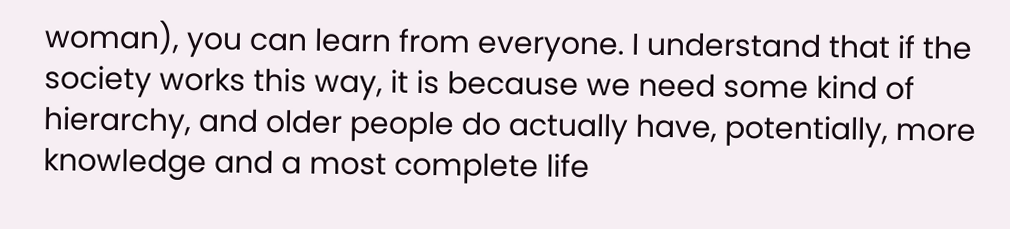woman), you can learn from everyone. I understand that if the society works this way, it is because we need some kind of hierarchy, and older people do actually have, potentially, more knowledge and a most complete life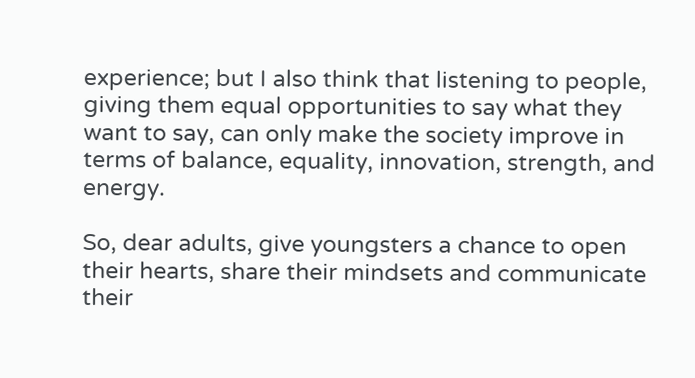experience; but I also think that listening to people, giving them equal opportunities to say what they want to say, can only make the society improve in terms of balance, equality, innovation, strength, and energy.

So, dear adults, give youngsters a chance to open their hearts, share their mindsets and communicate their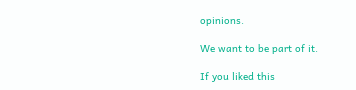opinions.

We want to be part of it.

If you liked this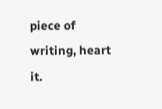piece of writing, heart it.